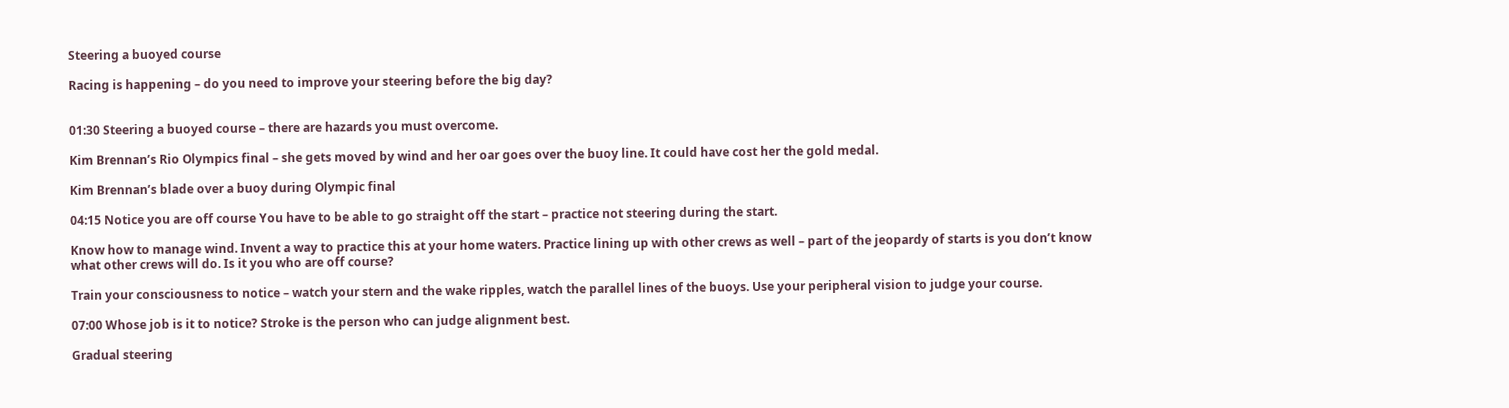Steering a buoyed course

Racing is happening – do you need to improve your steering before the big day?


01:30 Steering a buoyed course – there are hazards you must overcome.

Kim Brennan’s Rio Olympics final – she gets moved by wind and her oar goes over the buoy line. It could have cost her the gold medal.

Kim Brennan’s blade over a buoy during Olympic final

04:15 Notice you are off course You have to be able to go straight off the start – practice not steering during the start.

Know how to manage wind. Invent a way to practice this at your home waters. Practice lining up with other crews as well – part of the jeopardy of starts is you don’t know what other crews will do. Is it you who are off course?

Train your consciousness to notice – watch your stern and the wake ripples, watch the parallel lines of the buoys. Use your peripheral vision to judge your course.

07:00 Whose job is it to notice? Stroke is the person who can judge alignment best.

Gradual steering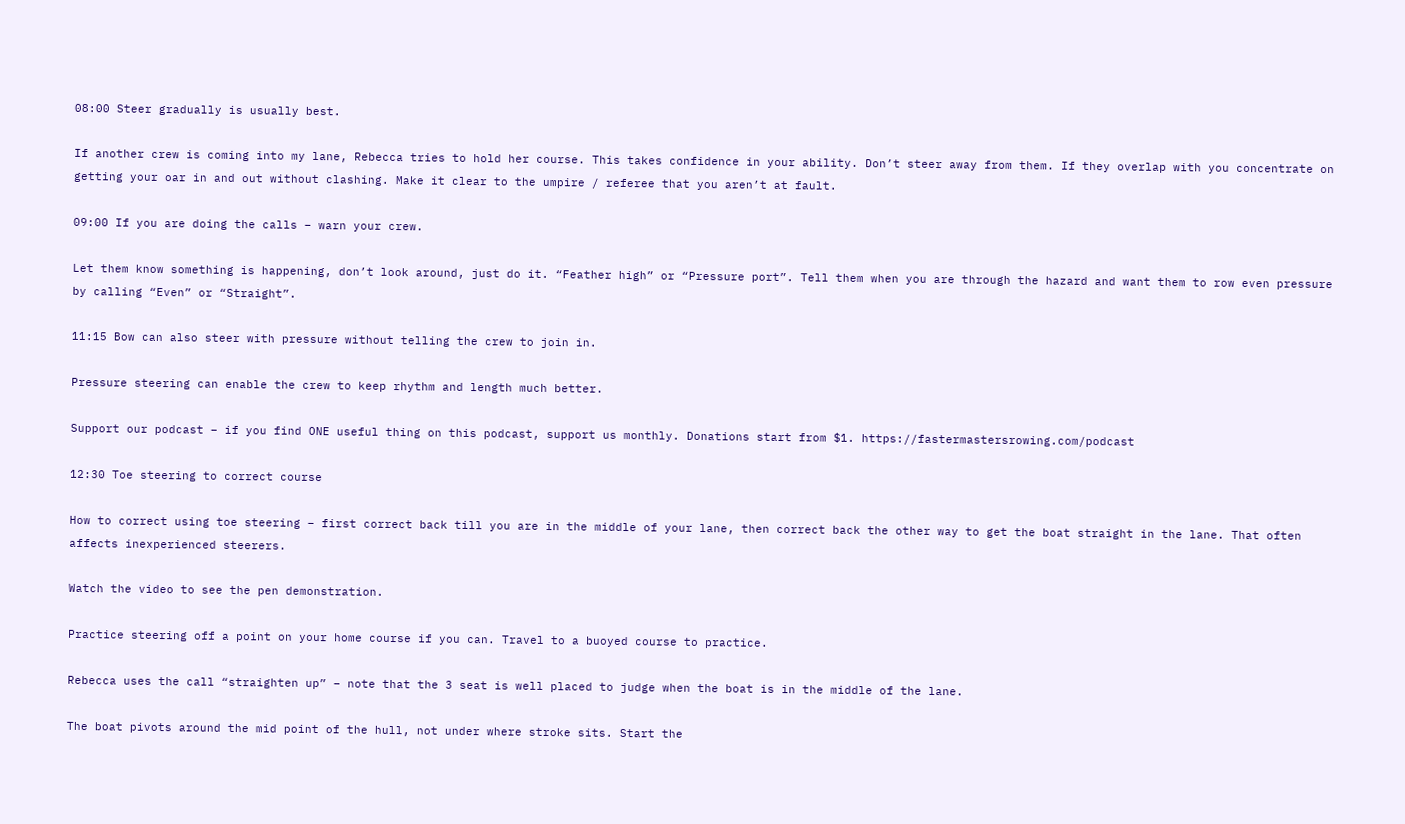08:00 Steer gradually is usually best.

If another crew is coming into my lane, Rebecca tries to hold her course. This takes confidence in your ability. Don’t steer away from them. If they overlap with you concentrate on getting your oar in and out without clashing. Make it clear to the umpire / referee that you aren’t at fault.

09:00 If you are doing the calls – warn your crew.

Let them know something is happening, don’t look around, just do it. “Feather high” or “Pressure port”. Tell them when you are through the hazard and want them to row even pressure by calling “Even” or “Straight”.

11:15 Bow can also steer with pressure without telling the crew to join in.

Pressure steering can enable the crew to keep rhythm and length much better.

Support our podcast – if you find ONE useful thing on this podcast, support us monthly. Donations start from $1. https://fastermastersrowing.com/podcast

12:30 Toe steering to correct course

How to correct using toe steering – first correct back till you are in the middle of your lane, then correct back the other way to get the boat straight in the lane. That often affects inexperienced steerers.

Watch the video to see the pen demonstration.

Practice steering off a point on your home course if you can. Travel to a buoyed course to practice.

Rebecca uses the call “straighten up” – note that the 3 seat is well placed to judge when the boat is in the middle of the lane.

The boat pivots around the mid point of the hull, not under where stroke sits. Start the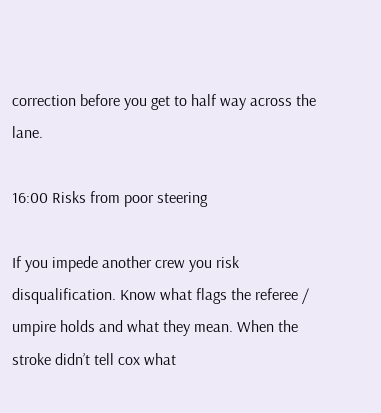correction before you get to half way across the lane.

16:00 Risks from poor steering

If you impede another crew you risk disqualification. Know what flags the referee / umpire holds and what they mean. When the stroke didn’t tell cox what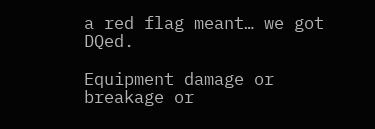a red flag meant… we got DQed.

Equipment damage or breakage or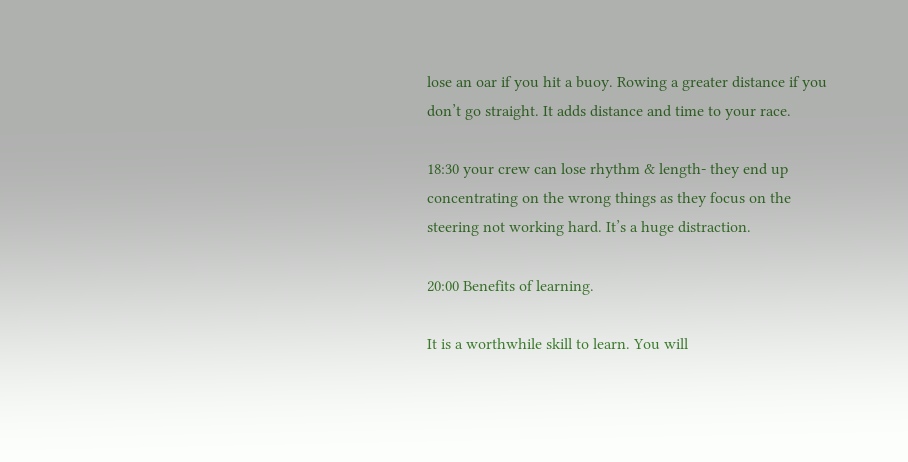lose an oar if you hit a buoy. Rowing a greater distance if you don’t go straight. It adds distance and time to your race.

18:30 your crew can lose rhythm & length- they end up concentrating on the wrong things as they focus on the steering not working hard. It’s a huge distraction.

20:00 Benefits of learning.

It is a worthwhile skill to learn. You will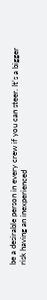be a desirable person in every crew if you can steer. It’s a bigger risk having an inexperienced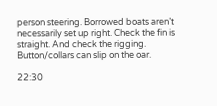person steering. Borrowed boats aren’t necessarily set up right. Check the fin is straight. And check the rigging. Button/collars can slip on the oar.

22:30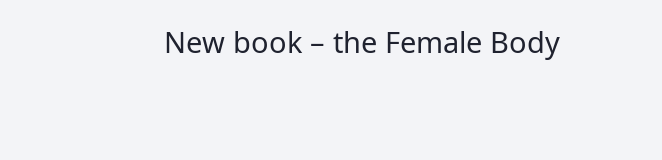New book – the Female Body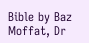Bible by Baz Moffat, Dr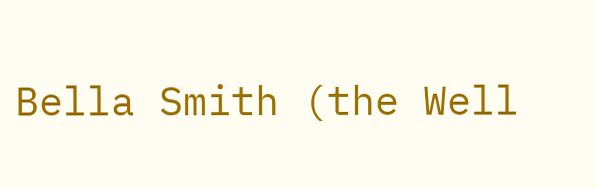Bella Smith (the Well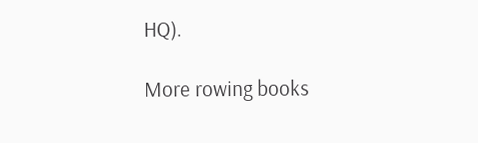HQ).

More rowing books